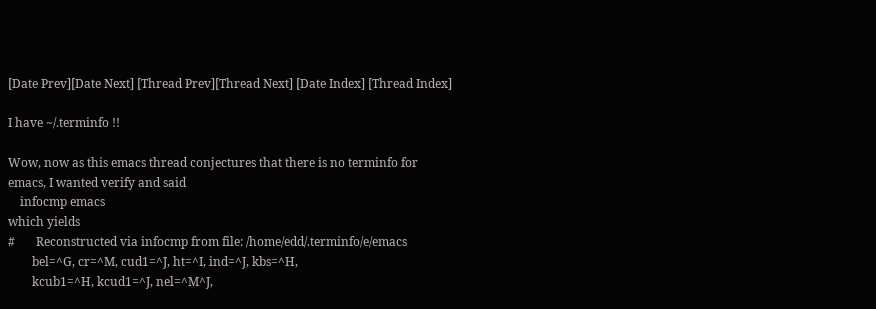[Date Prev][Date Next] [Thread Prev][Thread Next] [Date Index] [Thread Index]

I have ~/.terminfo !!

Wow, now as this emacs thread conjectures that there is no terminfo for
emacs, I wanted verify and said
    infocmp emacs
which yields
#       Reconstructed via infocmp from file: /home/edd/.terminfo/e/emacs
        bel=^G, cr=^M, cud1=^J, ht=^I, ind=^J, kbs=^H,
        kcub1=^H, kcud1=^J, nel=^M^J,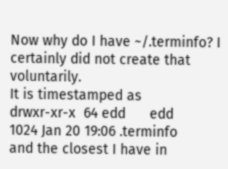Now why do I have ~/.terminfo? I certainly did not create that voluntarily.
It is timestamped as
drwxr-xr-x  64 edd      edd          1024 Jan 20 19:06 .terminfo
and the closest I have in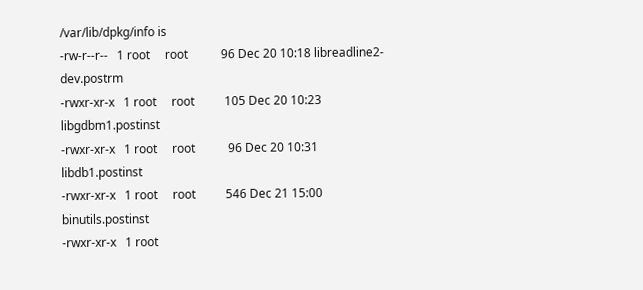/var/lib/dpkg/info is
-rw-r--r--   1 root     root           96 Dec 20 10:18 libreadline2-dev.postrm
-rwxr-xr-x   1 root     root          105 Dec 20 10:23 libgdbm1.postinst
-rwxr-xr-x   1 root     root           96 Dec 20 10:31 libdb1.postinst
-rwxr-xr-x   1 root     root          546 Dec 21 15:00 binutils.postinst
-rwxr-xr-x   1 root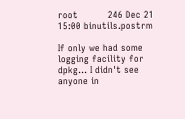root          246 Dec 21 15:00 binutils.postrm

If only we had some logging facility for dpkg... I didn't see anyone in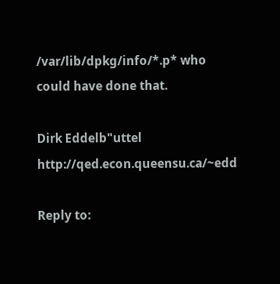/var/lib/dpkg/info/*.p* who could have done that.

Dirk Eddelb"uttel                              http://qed.econ.queensu.ca/~edd

Reply to: